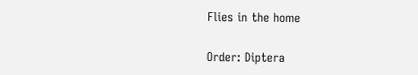Flies in the home

Order: Diptera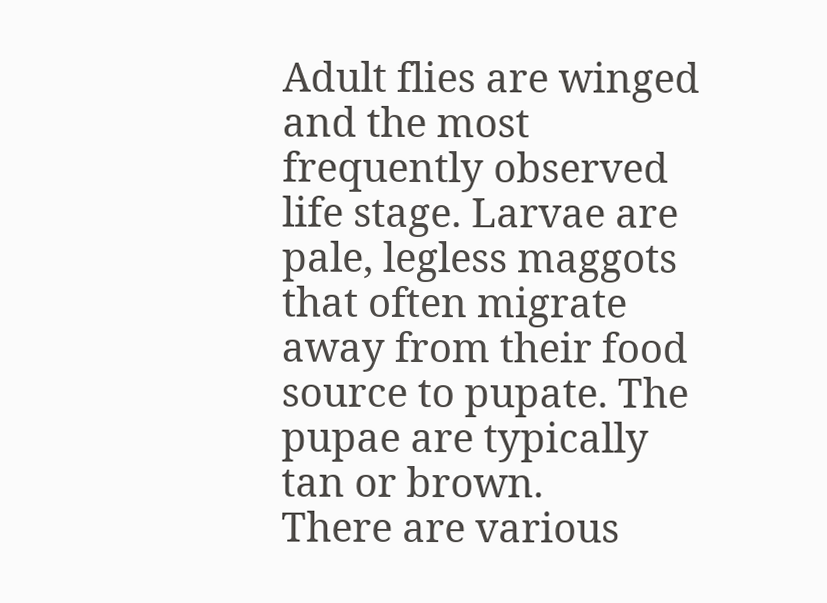Adult flies are winged and the most frequently observed life stage. Larvae are pale, legless maggots that often migrate away from their food source to pupate. The pupae are typically tan or brown.
There are various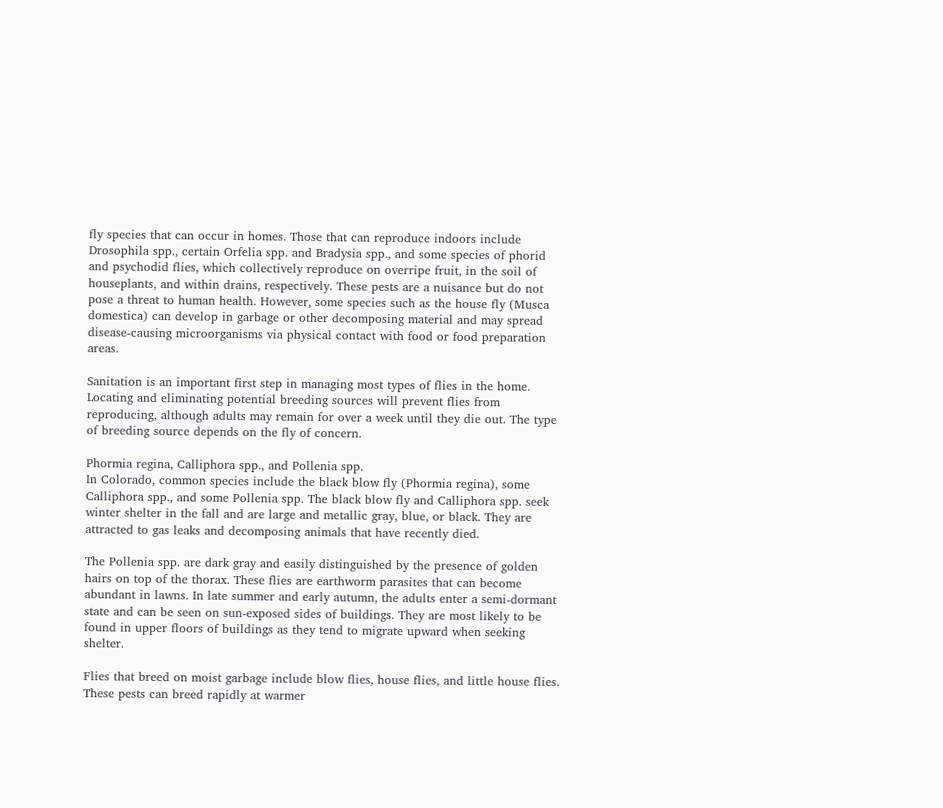fly species that can occur in homes. Those that can reproduce indoors include Drosophila spp., certain Orfelia spp. and Bradysia spp., and some species of phorid and psychodid flies, which collectively reproduce on overripe fruit, in the soil of houseplants, and within drains, respectively. These pests are a nuisance but do not pose a threat to human health. However, some species such as the house fly (Musca domestica) can develop in garbage or other decomposing material and may spread disease-causing microorganisms via physical contact with food or food preparation areas.

Sanitation is an important first step in managing most types of flies in the home. Locating and eliminating potential breeding sources will prevent flies from reproducing, although adults may remain for over a week until they die out. The type of breeding source depends on the fly of concern.

Phormia regina, Calliphora spp., and Pollenia spp.
In Colorado, common species include the black blow fly (Phormia regina), some Calliphora spp., and some Pollenia spp. The black blow fly and Calliphora spp. seek winter shelter in the fall and are large and metallic gray, blue, or black. They are attracted to gas leaks and decomposing animals that have recently died.

The Pollenia spp. are dark gray and easily distinguished by the presence of golden hairs on top of the thorax. These flies are earthworm parasites that can become abundant in lawns. In late summer and early autumn, the adults enter a semi-dormant state and can be seen on sun-exposed sides of buildings. They are most likely to be found in upper floors of buildings as they tend to migrate upward when seeking shelter.

Flies that breed on moist garbage include blow flies, house flies, and little house flies. These pests can breed rapidly at warmer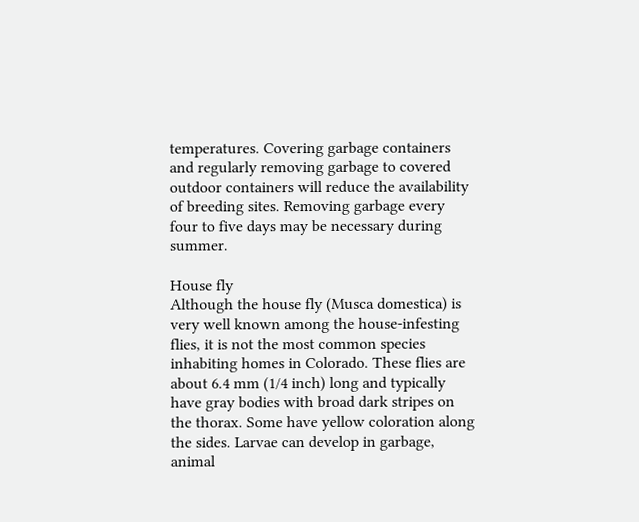temperatures. Covering garbage containers and regularly removing garbage to covered outdoor containers will reduce the availability of breeding sites. Removing garbage every four to five days may be necessary during summer.

House fly
Although the house fly (Musca domestica) is very well known among the house-infesting flies, it is not the most common species inhabiting homes in Colorado. These flies are about 6.4 mm (1/4 inch) long and typically have gray bodies with broad dark stripes on the thorax. Some have yellow coloration along the sides. Larvae can develop in garbage, animal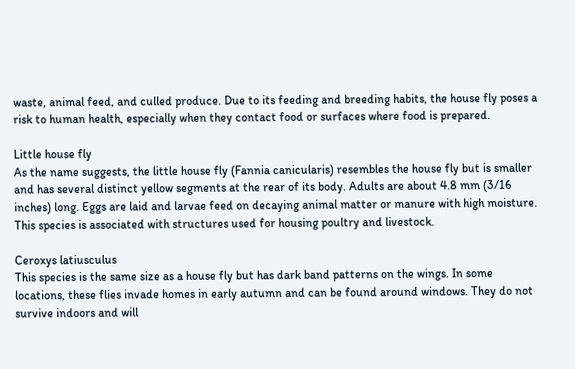waste, animal feed, and culled produce. Due to its feeding and breeding habits, the house fly poses a risk to human health, especially when they contact food or surfaces where food is prepared.

Little house fly
As the name suggests, the little house fly (Fannia canicularis) resembles the house fly but is smaller and has several distinct yellow segments at the rear of its body. Adults are about 4.8 mm (3/16 inches) long. Eggs are laid and larvae feed on decaying animal matter or manure with high moisture. This species is associated with structures used for housing poultry and livestock.

Ceroxys latiusculus
This species is the same size as a house fly but has dark band patterns on the wings. In some locations, these flies invade homes in early autumn and can be found around windows. They do not survive indoors and will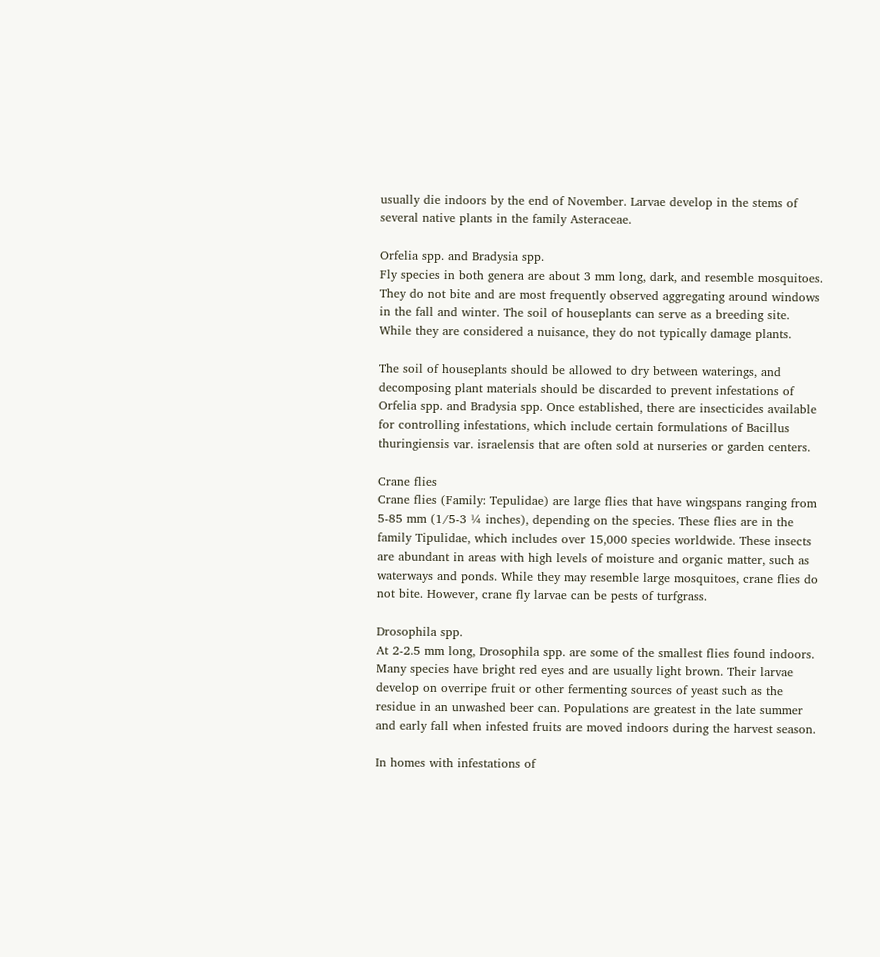usually die indoors by the end of November. Larvae develop in the stems of several native plants in the family Asteraceae.

Orfelia spp. and Bradysia spp.
Fly species in both genera are about 3 mm long, dark, and resemble mosquitoes. They do not bite and are most frequently observed aggregating around windows in the fall and winter. The soil of houseplants can serve as a breeding site. While they are considered a nuisance, they do not typically damage plants.

The soil of houseplants should be allowed to dry between waterings, and decomposing plant materials should be discarded to prevent infestations of Orfelia spp. and Bradysia spp. Once established, there are insecticides available for controlling infestations, which include certain formulations of Bacillus thuringiensis var. israelensis that are often sold at nurseries or garden centers.

Crane flies
Crane flies (Family: Tepulidae) are large flies that have wingspans ranging from 5-85 mm (1/5-3 ¼ inches), depending on the species. These flies are in the family Tipulidae, which includes over 15,000 species worldwide. These insects are abundant in areas with high levels of moisture and organic matter, such as waterways and ponds. While they may resemble large mosquitoes, crane flies do not bite. However, crane fly larvae can be pests of turfgrass.

Drosophila spp.
At 2-2.5 mm long, Drosophila spp. are some of the smallest flies found indoors. Many species have bright red eyes and are usually light brown. Their larvae develop on overripe fruit or other fermenting sources of yeast such as the residue in an unwashed beer can. Populations are greatest in the late summer and early fall when infested fruits are moved indoors during the harvest season.

In homes with infestations of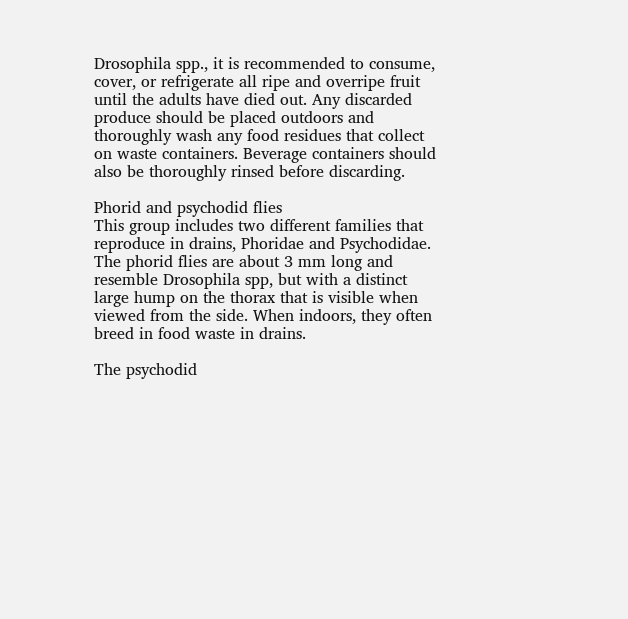Drosophila spp., it is recommended to consume, cover, or refrigerate all ripe and overripe fruit until the adults have died out. Any discarded produce should be placed outdoors and thoroughly wash any food residues that collect on waste containers. Beverage containers should also be thoroughly rinsed before discarding.

Phorid and psychodid flies
This group includes two different families that reproduce in drains, Phoridae and Psychodidae. The phorid flies are about 3 mm long and resemble Drosophila spp, but with a distinct large hump on the thorax that is visible when viewed from the side. When indoors, they often breed in food waste in drains.

The psychodid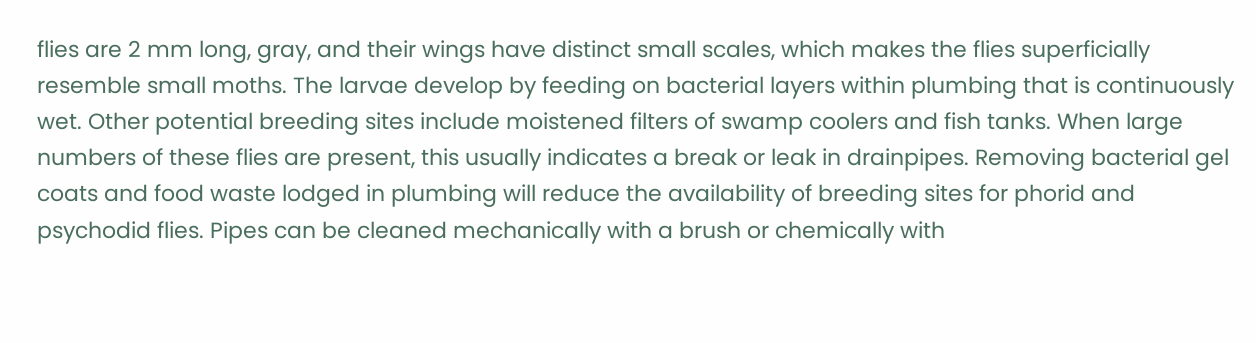flies are 2 mm long, gray, and their wings have distinct small scales, which makes the flies superficially resemble small moths. The larvae develop by feeding on bacterial layers within plumbing that is continuously wet. Other potential breeding sites include moistened filters of swamp coolers and fish tanks. When large numbers of these flies are present, this usually indicates a break or leak in drainpipes. Removing bacterial gel coats and food waste lodged in plumbing will reduce the availability of breeding sites for phorid and psychodid flies. Pipes can be cleaned mechanically with a brush or chemically with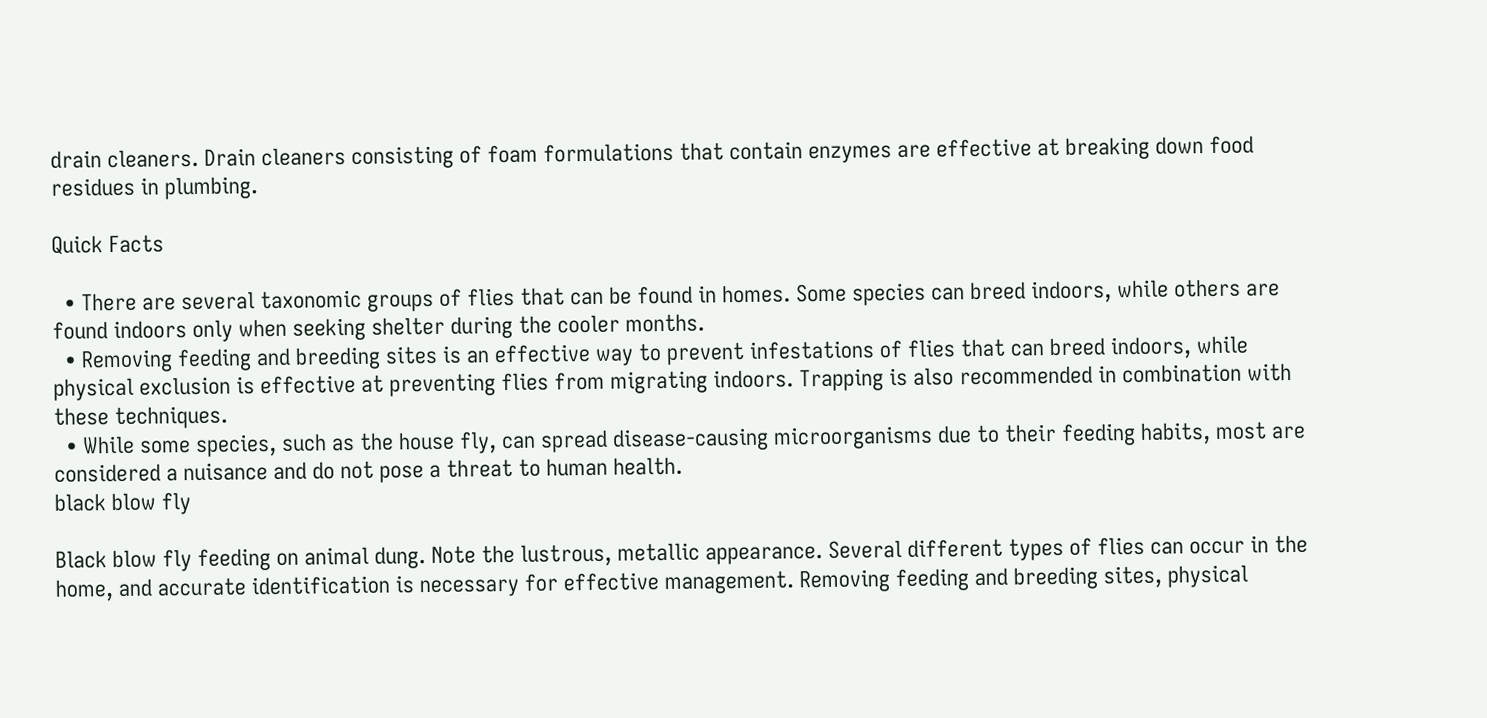drain cleaners. Drain cleaners consisting of foam formulations that contain enzymes are effective at breaking down food residues in plumbing.

Quick Facts

  • There are several taxonomic groups of flies that can be found in homes. Some species can breed indoors, while others are found indoors only when seeking shelter during the cooler months.
  • Removing feeding and breeding sites is an effective way to prevent infestations of flies that can breed indoors, while physical exclusion is effective at preventing flies from migrating indoors. Trapping is also recommended in combination with these techniques.
  • While some species, such as the house fly, can spread disease-causing microorganisms due to their feeding habits, most are considered a nuisance and do not pose a threat to human health.
black blow fly

Black blow fly feeding on animal dung. Note the lustrous, metallic appearance. Several different types of flies can occur in the home, and accurate identification is necessary for effective management. Removing feeding and breeding sites, physical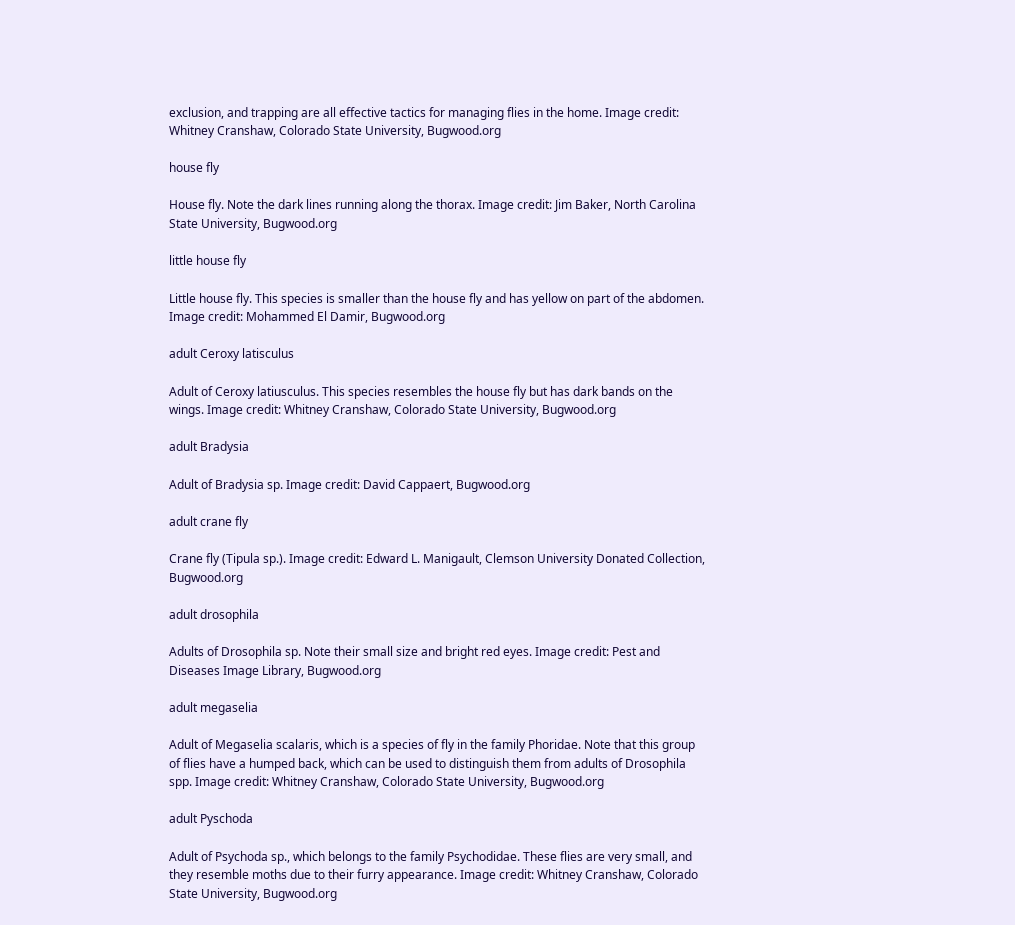exclusion, and trapping are all effective tactics for managing flies in the home. Image credit: Whitney Cranshaw, Colorado State University, Bugwood.org

house fly

House fly. Note the dark lines running along the thorax. Image credit: Jim Baker, North Carolina State University, Bugwood.org

little house fly

Little house fly. This species is smaller than the house fly and has yellow on part of the abdomen. Image credit: Mohammed El Damir, Bugwood.org

adult Ceroxy latisculus

Adult of Ceroxy latiusculus. This species resembles the house fly but has dark bands on the wings. Image credit: Whitney Cranshaw, Colorado State University, Bugwood.org

adult Bradysia

Adult of Bradysia sp. Image credit: David Cappaert, Bugwood.org

adult crane fly

Crane fly (Tipula sp.). Image credit: Edward L. Manigault, Clemson University Donated Collection, Bugwood.org

adult drosophila

Adults of Drosophila sp. Note their small size and bright red eyes. Image credit: Pest and Diseases Image Library, Bugwood.org

adult megaselia

Adult of Megaselia scalaris, which is a species of fly in the family Phoridae. Note that this group of flies have a humped back, which can be used to distinguish them from adults of Drosophila spp. Image credit: Whitney Cranshaw, Colorado State University, Bugwood.org

adult Pyschoda

Adult of Psychoda sp., which belongs to the family Psychodidae. These flies are very small, and they resemble moths due to their furry appearance. Image credit: Whitney Cranshaw, Colorado State University, Bugwood.org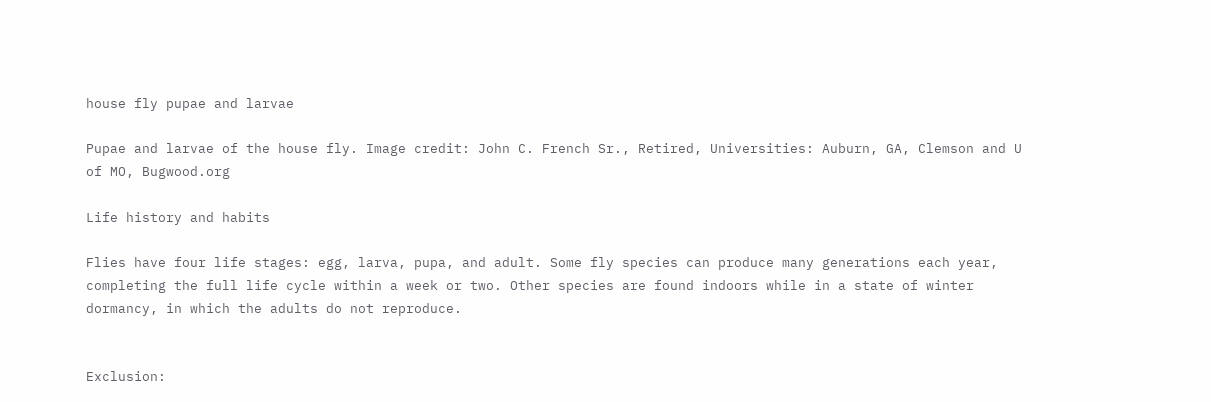house fly pupae and larvae

Pupae and larvae of the house fly. Image credit: John C. French Sr., Retired, Universities: Auburn, GA, Clemson and U of MO, Bugwood.org

Life history and habits

Flies have four life stages: egg, larva, pupa, and adult. Some fly species can produce many generations each year, completing the full life cycle within a week or two. Other species are found indoors while in a state of winter dormancy, in which the adults do not reproduce.


Exclusion: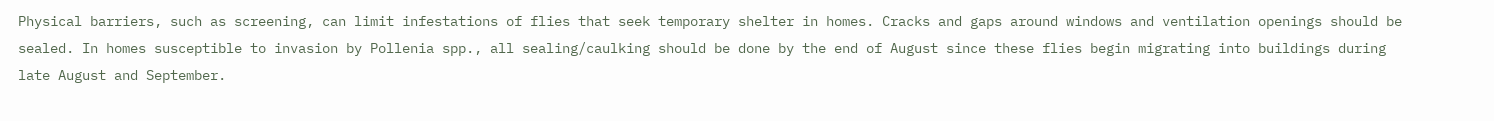Physical barriers, such as screening, can limit infestations of flies that seek temporary shelter in homes. Cracks and gaps around windows and ventilation openings should be sealed. In homes susceptible to invasion by Pollenia spp., all sealing/caulking should be done by the end of August since these flies begin migrating into buildings during late August and September.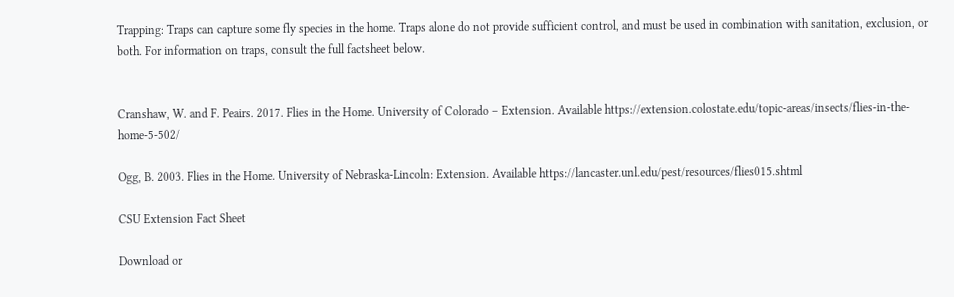Trapping: Traps can capture some fly species in the home. Traps alone do not provide sufficient control, and must be used in combination with sanitation, exclusion, or both. For information on traps, consult the full factsheet below.


Cranshaw, W. and F. Peairs. 2017. Flies in the Home. University of Colorado – Extension. Available https://extension.colostate.edu/topic-areas/insects/flies-in-the-home-5-502/

Ogg, B. 2003. Flies in the Home. University of Nebraska-Lincoln: Extension. Available https://lancaster.unl.edu/pest/resources/flies015.shtml

CSU Extension Fact Sheet

Download or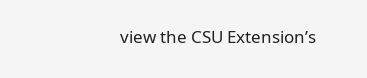view the CSU Extension’s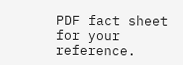PDF fact sheet for your reference.